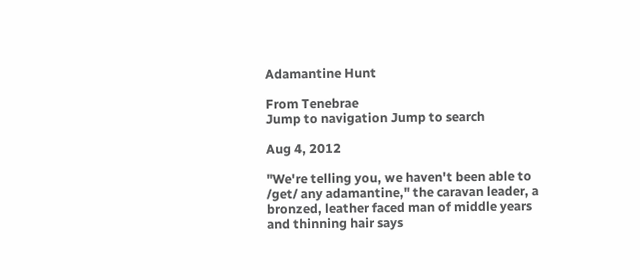Adamantine Hunt

From Tenebrae
Jump to navigation Jump to search

Aug 4, 2012

"We're telling you, we haven't been able to /get/ any adamantine," the caravan leader, a bronzed, leather faced man of middle years and thinning hair says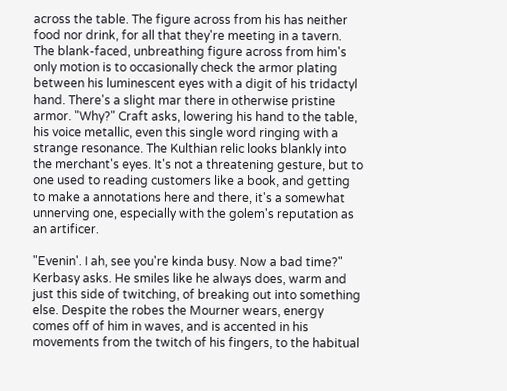across the table. The figure across from his has neither food nor drink, for all that they're meeting in a tavern. The blank-faced, unbreathing figure across from him's only motion is to occasionally check the armor plating between his luminescent eyes with a digit of his tridactyl hand. There's a slight mar there in otherwise pristine armor. "Why?" Craft asks, lowering his hand to the table, his voice metallic, even this single word ringing with a strange resonance. The Kulthian relic looks blankly into the merchant's eyes. It's not a threatening gesture, but to one used to reading customers like a book, and getting to make a annotations here and there, it's a somewhat unnerving one, especially with the golem's reputation as an artificer.

"Evenin'. I ah, see you're kinda busy. Now a bad time?" Kerbasy asks. He smiles like he always does, warm and just this side of twitching, of breaking out into something else. Despite the robes the Mourner wears, energy comes off of him in waves, and is accented in his movements from the twitch of his fingers, to the habitual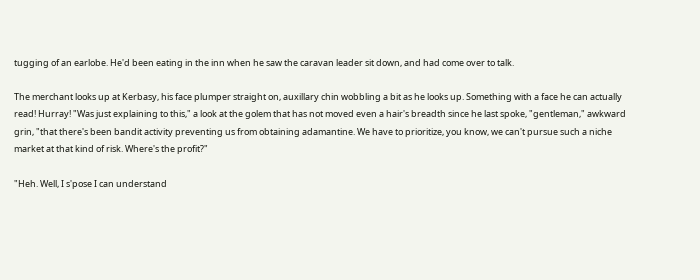tugging of an earlobe. He'd been eating in the inn when he saw the caravan leader sit down, and had come over to talk.

The merchant looks up at Kerbasy, his face plumper straight on, auxillary chin wobbling a bit as he looks up. Something with a face he can actually read! Hurray! "Was just explaining to this," a look at the golem that has not moved even a hair's breadth since he last spoke, "gentleman," awkward grin, "that there's been bandit activity preventing us from obtaining adamantine. We have to prioritize, you know, we can't pursue such a niche market at that kind of risk. Where's the profit?"

"Heh. Well, I s'pose I can understand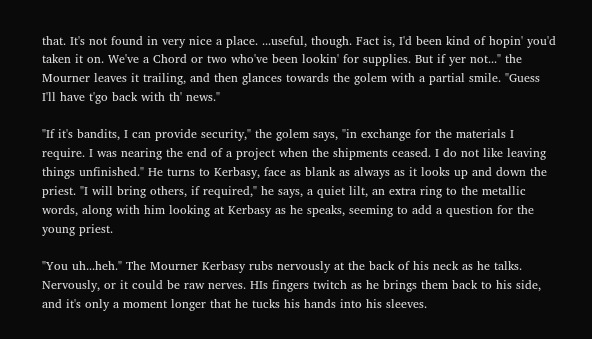that. It's not found in very nice a place. ...useful, though. Fact is, I'd been kind of hopin' you'd taken it on. We've a Chord or two who've been lookin' for supplies. But if yer not..." the Mourner leaves it trailing, and then glances towards the golem with a partial smile. "Guess I'll have t'go back with th' news."

"If it's bandits, I can provide security," the golem says, "in exchange for the materials I require. I was nearing the end of a project when the shipments ceased. I do not like leaving things unfinished." He turns to Kerbasy, face as blank as always as it looks up and down the priest. "I will bring others, if required," he says, a quiet lilt, an extra ring to the metallic words, along with him looking at Kerbasy as he speaks, seeming to add a question for the young priest.

"You uh...heh." The Mourner Kerbasy rubs nervously at the back of his neck as he talks. Nervously, or it could be raw nerves. HIs fingers twitch as he brings them back to his side, and it's only a moment longer that he tucks his hands into his sleeves.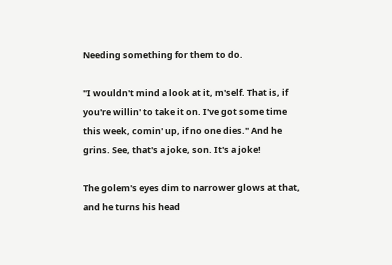Needing something for them to do.

"I wouldn't mind a look at it, m'self. That is, if you're willin' to take it on. I've got some time this week, comin' up, if no one dies." And he grins. See, that's a joke, son. It's a joke!

The golem's eyes dim to narrower glows at that, and he turns his head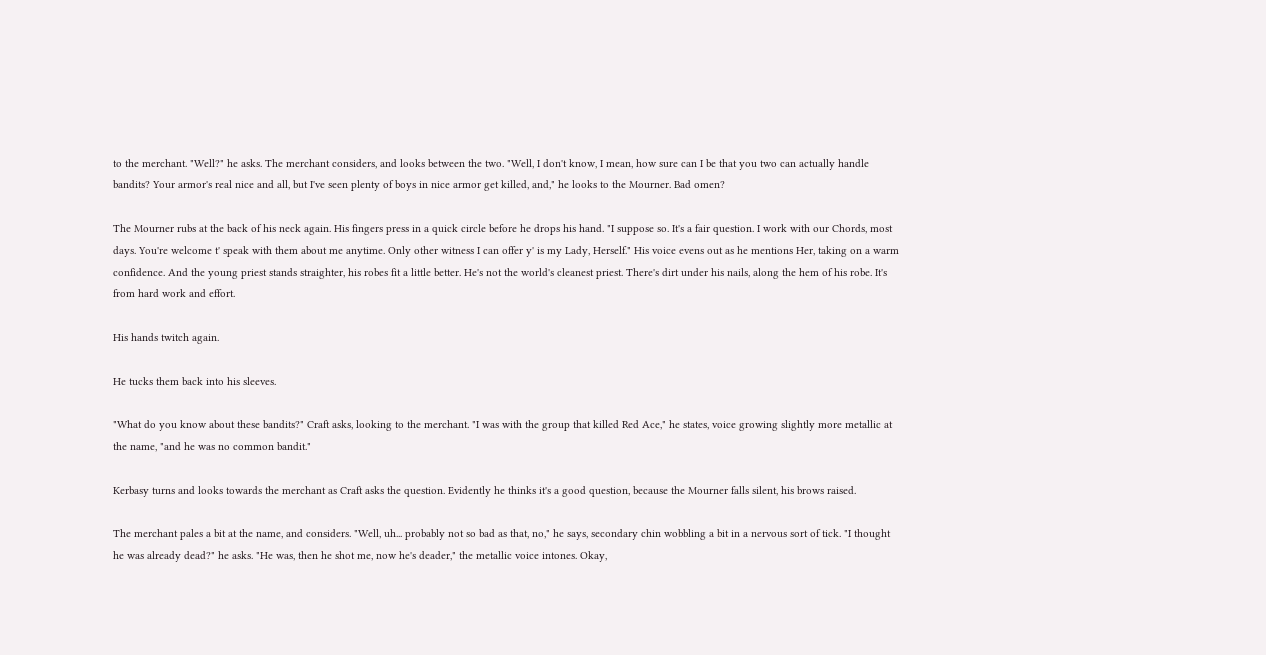to the merchant. "Well?" he asks. The merchant considers, and looks between the two. "Well, I don't know, I mean, how sure can I be that you two can actually handle bandits? Your armor's real nice and all, but I've seen plenty of boys in nice armor get killed, and," he looks to the Mourner. Bad omen?

The Mourner rubs at the back of his neck again. His fingers press in a quick circle before he drops his hand. "I suppose so. It's a fair question. I work with our Chords, most days. You're welcome t' speak with them about me anytime. Only other witness I can offer y' is my Lady, Herself." His voice evens out as he mentions Her, taking on a warm confidence. And the young priest stands straighter, his robes fit a little better. He's not the world's cleanest priest. There's dirt under his nails, along the hem of his robe. It's from hard work and effort.

His hands twitch again.

He tucks them back into his sleeves.

"What do you know about these bandits?" Craft asks, looking to the merchant. "I was with the group that killed Red Ace," he states, voice growing slightly more metallic at the name, "and he was no common bandit."

Kerbasy turns and looks towards the merchant as Craft asks the question. Evidently he thinks it's a good question, because the Mourner falls silent, his brows raised.

The merchant pales a bit at the name, and considers. "Well, uh... probably not so bad as that, no," he says, secondary chin wobbling a bit in a nervous sort of tick. "I thought he was already dead?" he asks. "He was, then he shot me, now he's deader," the metallic voice intones. Okay,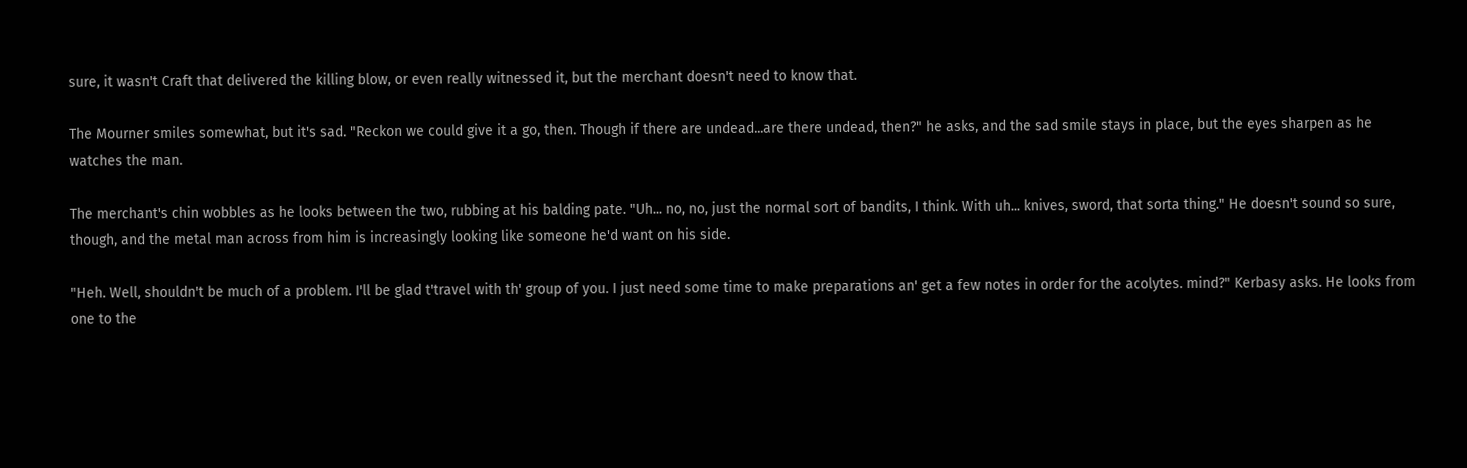sure, it wasn't Craft that delivered the killing blow, or even really witnessed it, but the merchant doesn't need to know that.

The Mourner smiles somewhat, but it's sad. "Reckon we could give it a go, then. Though if there are undead...are there undead, then?" he asks, and the sad smile stays in place, but the eyes sharpen as he watches the man.

The merchant's chin wobbles as he looks between the two, rubbing at his balding pate. "Uh... no, no, just the normal sort of bandits, I think. With uh... knives, sword, that sorta thing." He doesn't sound so sure, though, and the metal man across from him is increasingly looking like someone he'd want on his side.

"Heh. Well, shouldn't be much of a problem. I'll be glad t'travel with th' group of you. I just need some time to make preparations an' get a few notes in order for the acolytes. mind?" Kerbasy asks. He looks from one to the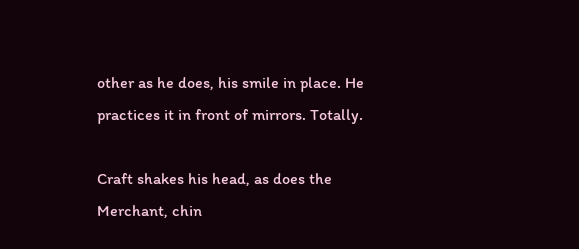other as he does, his smile in place. He practices it in front of mirrors. Totally.

Craft shakes his head, as does the Merchant, chin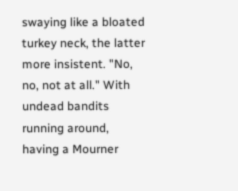swaying like a bloated turkey neck, the latter more insistent. "No, no, not at all." With undead bandits running around, having a Mourner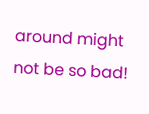around might not be so bad!